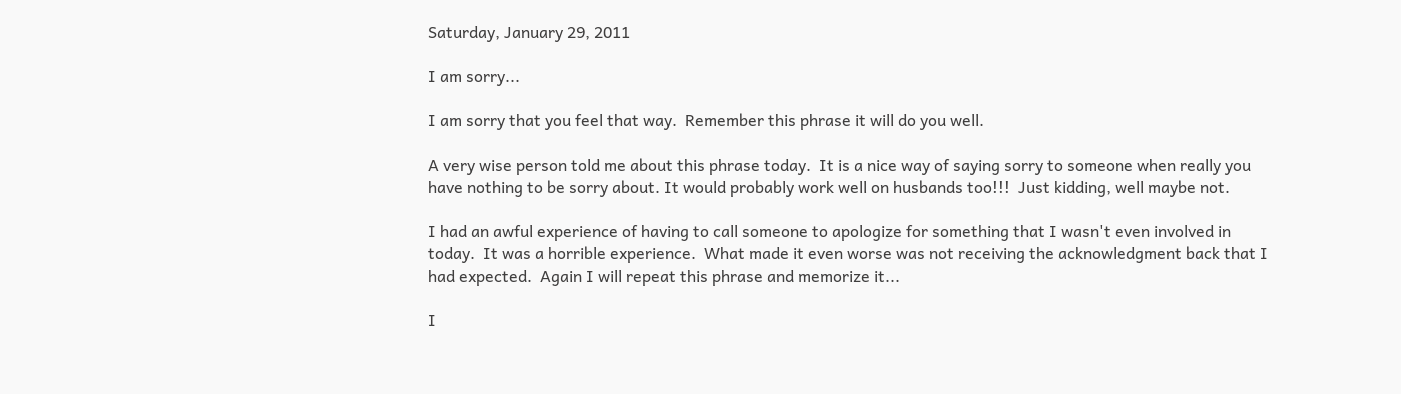Saturday, January 29, 2011

I am sorry...

I am sorry that you feel that way.  Remember this phrase it will do you well.

A very wise person told me about this phrase today.  It is a nice way of saying sorry to someone when really you have nothing to be sorry about. It would probably work well on husbands too!!!  Just kidding, well maybe not.

I had an awful experience of having to call someone to apologize for something that I wasn't even involved in today.  It was a horrible experience.  What made it even worse was not receiving the acknowledgment back that I had expected.  Again I will repeat this phrase and memorize it...

I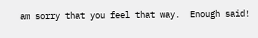am sorry that you feel that way.  Enough said!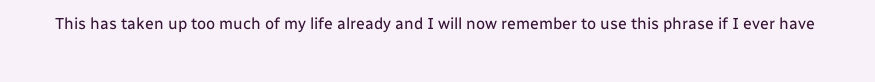This has taken up too much of my life already and I will now remember to use this phrase if I ever have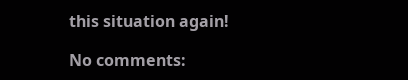this situation again!

No comments: